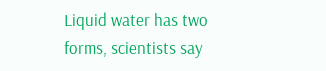Liquid water has two forms, scientists say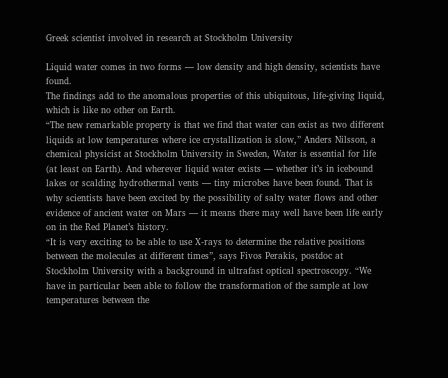Greek scientist involved in research at Stockholm University

Liquid water comes in two forms — low density and high density, scientists have found.
The findings add to the anomalous properties of this ubiquitous, life-giving liquid, which is like no other on Earth.
“The new remarkable property is that we find that water can exist as two different liquids at low temperatures where ice crystallization is slow,” Anders Nilsson, a chemical physicist at Stockholm University in Sweden, Water is essential for life (at least on Earth). And wherever liquid water exists — whether it’s in icebound lakes or scalding hydrothermal vents — tiny microbes have been found. That is why scientists have been excited by the possibility of salty water flows and other evidence of ancient water on Mars — it means there may well have been life early on in the Red Planet’s history.
“It is very exciting to be able to use X-rays to determine the relative positions between the molecules at different times”, says Fivos Perakis, postdoc at Stockholm University with a background in ultrafast optical spectroscopy. “We have in particular been able to follow the transformation of the sample at low temperatures between the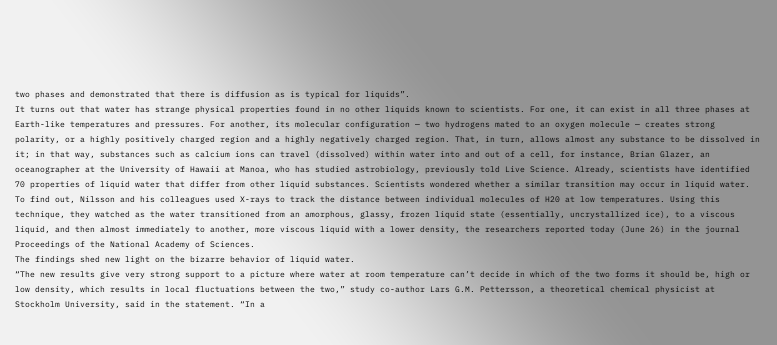two phases and demonstrated that there is diffusion as is typical for liquids”.
It turns out that water has strange physical properties found in no other liquids known to scientists. For one, it can exist in all three phases at Earth-like temperatures and pressures. For another, its molecular configuration — two hydrogens mated to an oxygen molecule — creates strong polarity, or a highly positively charged region and a highly negatively charged region. That, in turn, allows almost any substance to be dissolved in it; in that way, substances such as calcium ions can travel (dissolved) within water into and out of a cell, for instance, Brian Glazer, an oceanographer at the University of Hawaii at Manoa, who has studied astrobiology, previously told Live Science. Already, scientists have identified 70 properties of liquid water that differ from other liquid substances. Scientists wondered whether a similar transition may occur in liquid water. To find out, Nilsson and his colleagues used X-rays to track the distance between individual molecules of H20 at low temperatures. Using this technique, they watched as the water transitioned from an amorphous, glassy, frozen liquid state (essentially, uncrystallized ice), to a viscous liquid, and then almost immediately to another, more viscous liquid with a lower density, the researchers reported today (June 26) in the journal Proceedings of the National Academy of Sciences.
The findings shed new light on the bizarre behavior of liquid water.
“The new results give very strong support to a picture where water at room temperature can’t decide in which of the two forms it should be, high or low density, which results in local fluctuations between the two,” study co-author Lars G.M. Pettersson, a theoretical chemical physicist at Stockholm University, said in the statement. “In a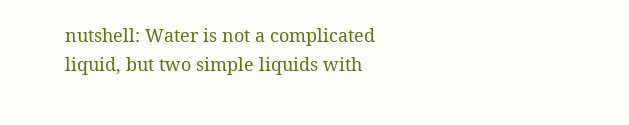nutshell: Water is not a complicated liquid, but two simple liquids with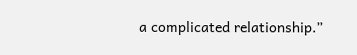a complicated relationship.”